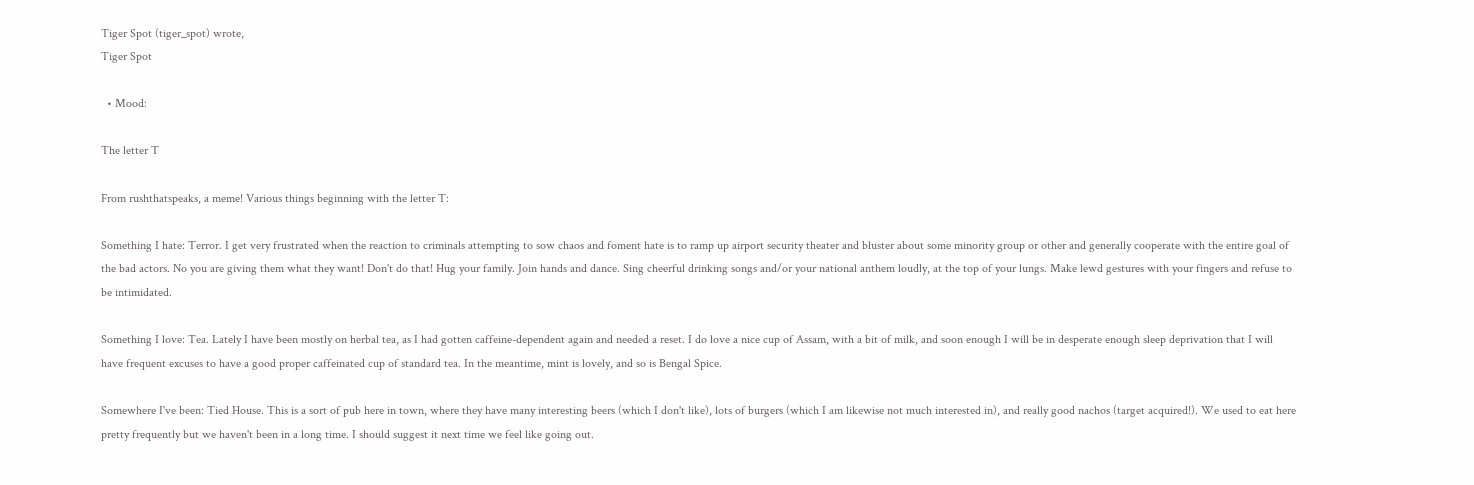Tiger Spot (tiger_spot) wrote,
Tiger Spot

  • Mood:

The letter T

From rushthatspeaks, a meme! Various things beginning with the letter T:

Something I hate: Terror. I get very frustrated when the reaction to criminals attempting to sow chaos and foment hate is to ramp up airport security theater and bluster about some minority group or other and generally cooperate with the entire goal of the bad actors. No you are giving them what they want! Don't do that! Hug your family. Join hands and dance. Sing cheerful drinking songs and/or your national anthem loudly, at the top of your lungs. Make lewd gestures with your fingers and refuse to be intimidated.

Something I love: Tea. Lately I have been mostly on herbal tea, as I had gotten caffeine-dependent again and needed a reset. I do love a nice cup of Assam, with a bit of milk, and soon enough I will be in desperate enough sleep deprivation that I will have frequent excuses to have a good proper caffeinated cup of standard tea. In the meantime, mint is lovely, and so is Bengal Spice.

Somewhere I've been: Tied House. This is a sort of pub here in town, where they have many interesting beers (which I don't like), lots of burgers (which I am likewise not much interested in), and really good nachos (target acquired!). We used to eat here pretty frequently but we haven't been in a long time. I should suggest it next time we feel like going out.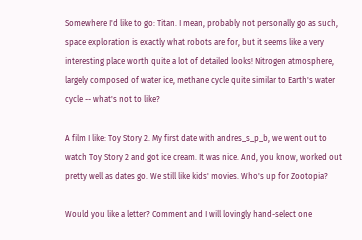Somewhere I'd like to go: Titan. I mean, probably not personally go as such, space exploration is exactly what robots are for, but it seems like a very interesting place worth quite a lot of detailed looks! Nitrogen atmosphere, largely composed of water ice, methane cycle quite similar to Earth's water cycle -- what's not to like?

A film I like: Toy Story 2. My first date with andres_s_p_b, we went out to watch Toy Story 2 and got ice cream. It was nice. And, you know, worked out pretty well as dates go. We still like kids' movies. Who's up for Zootopia?

Would you like a letter? Comment and I will lovingly hand-select one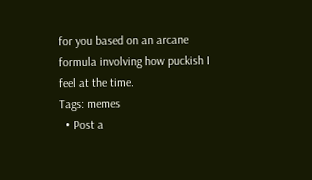for you based on an arcane formula involving how puckish I feel at the time.
Tags: memes
  • Post a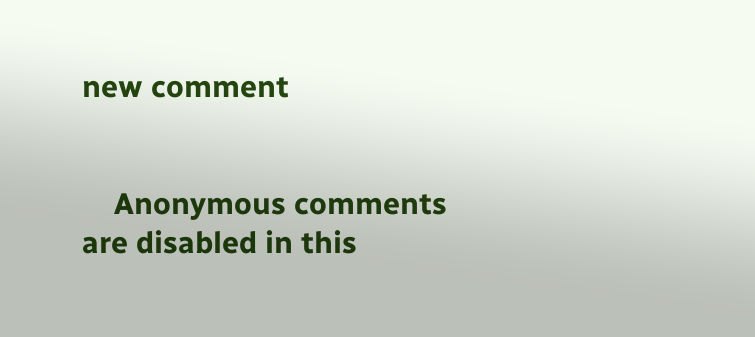new comment


    Anonymous comments are disabled in this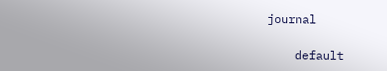journal

    default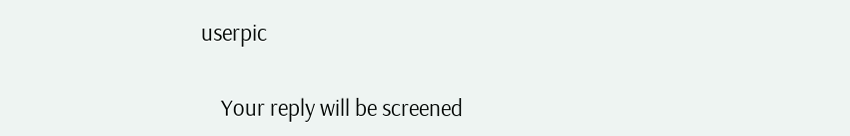userpic

    Your reply will be screened